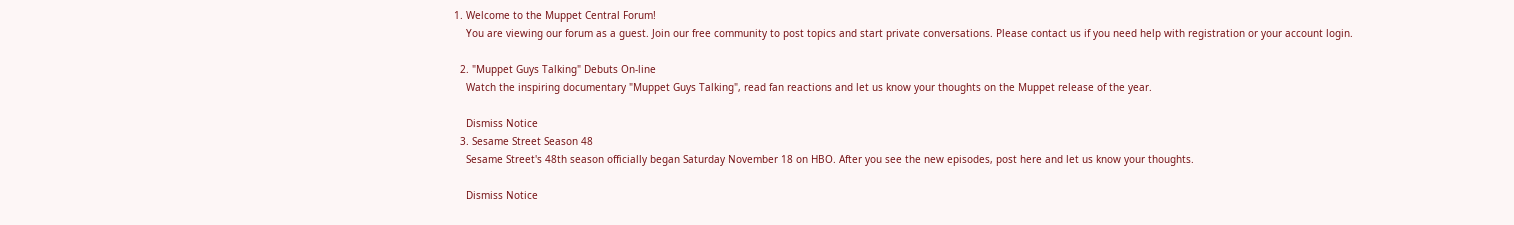1. Welcome to the Muppet Central Forum!
    You are viewing our forum as a guest. Join our free community to post topics and start private conversations. Please contact us if you need help with registration or your account login.

  2. "Muppet Guys Talking" Debuts On-line
    Watch the inspiring documentary "Muppet Guys Talking", read fan reactions and let us know your thoughts on the Muppet release of the year.

    Dismiss Notice
  3. Sesame Street Season 48
    Sesame Street's 48th season officially began Saturday November 18 on HBO. After you see the new episodes, post here and let us know your thoughts.

    Dismiss Notice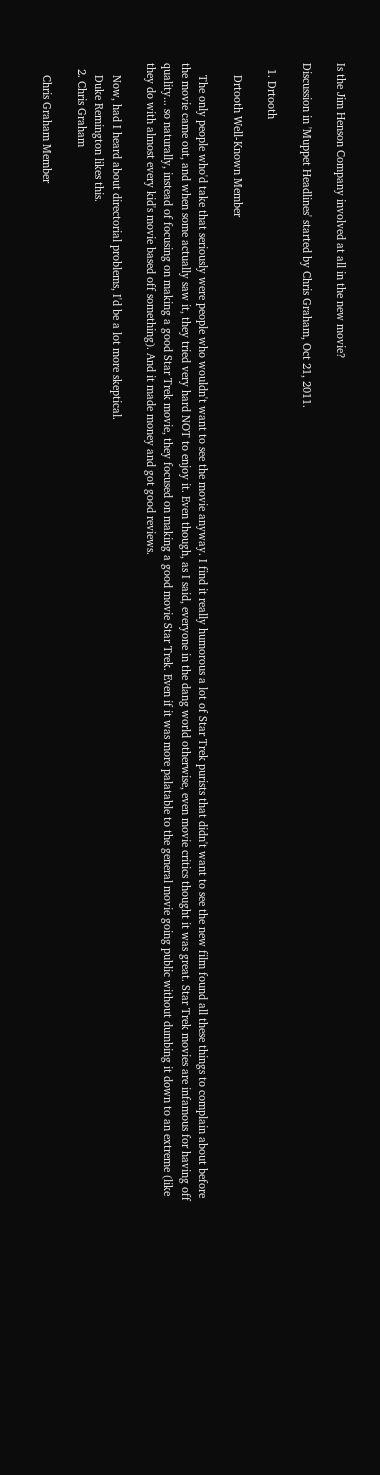Is the Jim Henson Company involved at all in the new movie?

Discussion in 'Muppet Headlines' started by Chris Graham, Oct 21, 2011.

  1. Drtooth

    Drtooth Well-Known Member

    The only people who'd take that seriously were people who wouldn't want to see the movie anyway. I find it really humorous a lot of Star Trek purists that didn't want to see the new film found all these things to complain about before the movie came out, and when some actually saw it, they tried very hard NOT to enjoy it. Even though, as I said, everyone in the dang world otherwise, even movie critics thought it was great. Star Trek movies are infamous for having off quality... so naturally, instead of focusing on making a good Star Trek movie, they focused on making a good movie Star Trek. Even if it was more palatable to the general movie going public without dumbing it down to an extreme (like they do with almost every kid's movie based off something). And it made money and got good reviews.

    Now, had I heard about directorial problems, I'd be a lot more skeptical.
    Duke Remington likes this.
  2. Chris Graham

    Chris Graham Member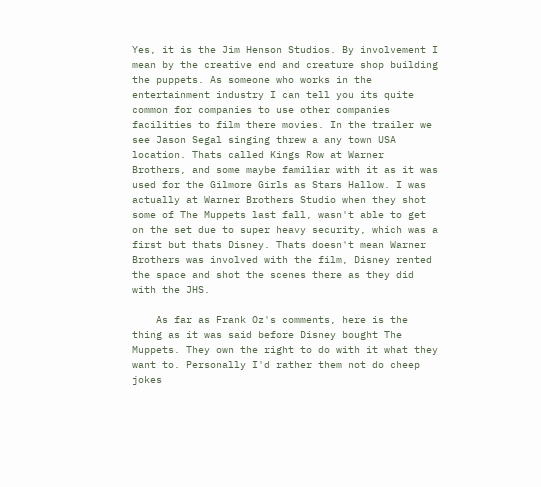Yes, it is the Jim Henson Studios. By involvement I mean by the creative end and creature shop building the puppets. As someone who works in the entertainment industry I can tell you its quite common for companies to use other companies facilities to film there movies. In the trailer we see Jason Segal singing threw a any town USA location. Thats called Kings Row at Warner Brothers, and some maybe familiar with it as it was used for the Gilmore Girls as Stars Hallow. I was actually at Warner Brothers Studio when they shot some of The Muppets last fall, wasn't able to get on the set due to super heavy security, which was a first but thats Disney. Thats doesn't mean Warner Brothers was involved with the film, Disney rented the space and shot the scenes there as they did with the JHS.

    As far as Frank Oz's comments, here is the thing as it was said before Disney bought The Muppets. They own the right to do with it what they want to. Personally I'd rather them not do cheep jokes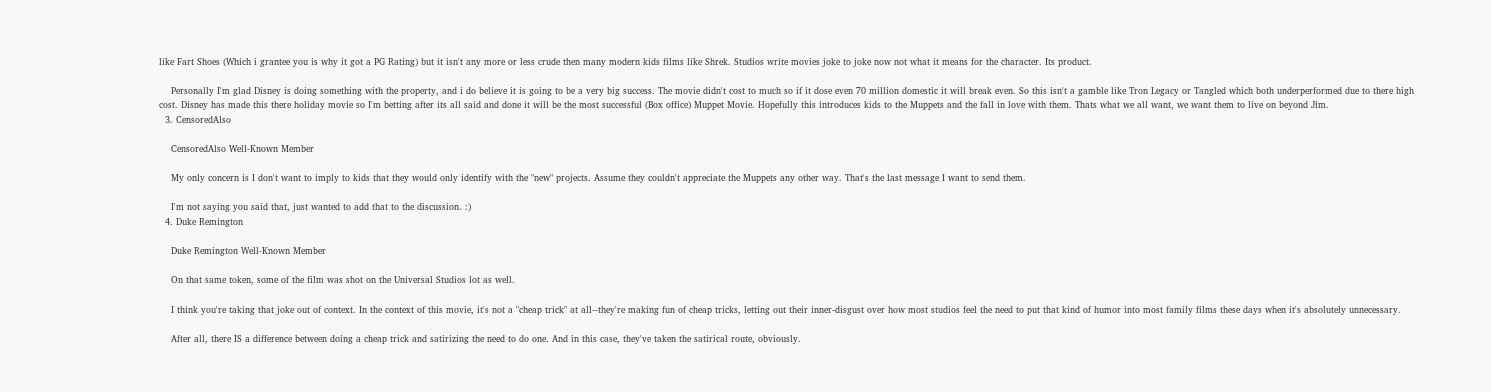like Fart Shoes (Which i grantee you is why it got a PG Rating) but it isn't any more or less crude then many modern kids films like Shrek. Studios write movies joke to joke now not what it means for the character. Its product.

    Personally I'm glad Disney is doing something with the property, and i do believe it is going to be a very big success. The movie didn't cost to much so if it dose even 70 million domestic it will break even. So this isn't a gamble like Tron Legacy or Tangled which both underperformed due to there high cost. Disney has made this there holiday movie so I'm betting after its all said and done it will be the most successful (Box office) Muppet Movie. Hopefully this introduces kids to the Muppets and the fall in love with them. Thats what we all want, we want them to live on beyond Jim.
  3. CensoredAlso

    CensoredAlso Well-Known Member

    My only concern is I don't want to imply to kids that they would only identify with the "new" projects. Assume they couldn't appreciate the Muppets any other way. That's the last message I want to send them.

    I'm not saying you said that, just wanted to add that to the discussion. :)
  4. Duke Remington

    Duke Remington Well-Known Member

    On that same token, some of the film was shot on the Universal Studios lot as well.

    I think you're taking that joke out of context. In the context of this movie, it's not a "cheap trick" at all--they're making fun of cheap tricks, letting out their inner-disgust over how most studios feel the need to put that kind of humor into most family films these days when it's absolutely unnecessary.

    After all, there IS a difference between doing a cheap trick and satirizing the need to do one. And in this case, they've taken the satirical route, obviously.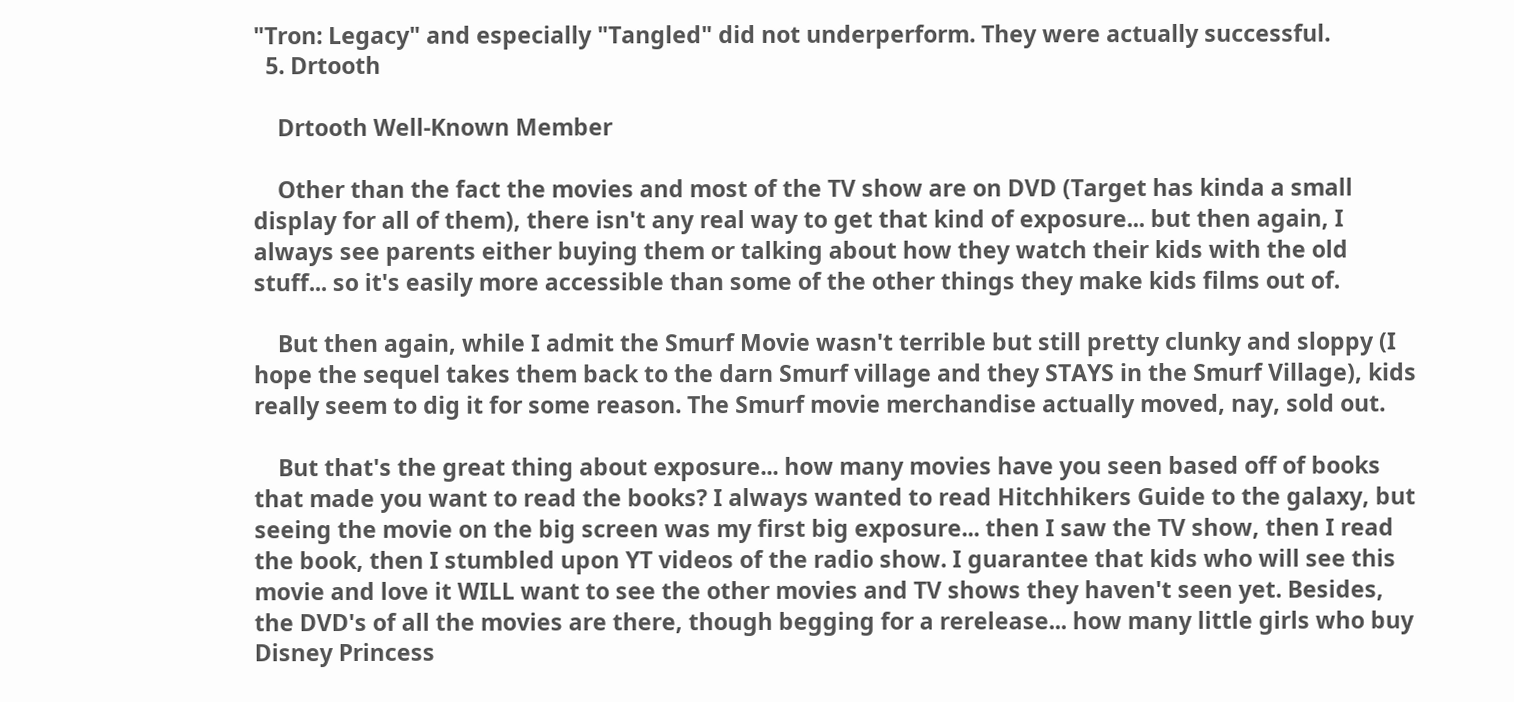"Tron: Legacy" and especially "Tangled" did not underperform. They were actually successful.
  5. Drtooth

    Drtooth Well-Known Member

    Other than the fact the movies and most of the TV show are on DVD (Target has kinda a small display for all of them), there isn't any real way to get that kind of exposure... but then again, I always see parents either buying them or talking about how they watch their kids with the old stuff... so it's easily more accessible than some of the other things they make kids films out of.

    But then again, while I admit the Smurf Movie wasn't terrible but still pretty clunky and sloppy (I hope the sequel takes them back to the darn Smurf village and they STAYS in the Smurf Village), kids really seem to dig it for some reason. The Smurf movie merchandise actually moved, nay, sold out.

    But that's the great thing about exposure... how many movies have you seen based off of books that made you want to read the books? I always wanted to read Hitchhikers Guide to the galaxy, but seeing the movie on the big screen was my first big exposure... then I saw the TV show, then I read the book, then I stumbled upon YT videos of the radio show. I guarantee that kids who will see this movie and love it WILL want to see the other movies and TV shows they haven't seen yet. Besides, the DVD's of all the movies are there, though begging for a rerelease... how many little girls who buy Disney Princess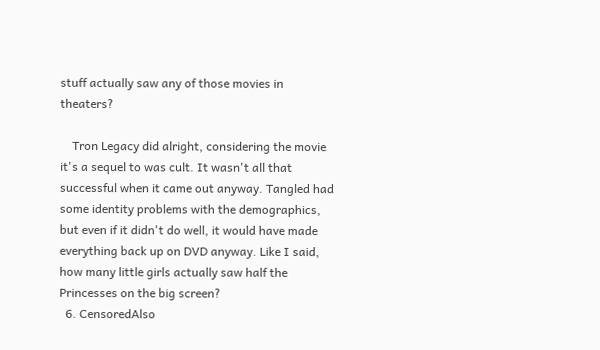stuff actually saw any of those movies in theaters?

    Tron Legacy did alright, considering the movie it's a sequel to was cult. It wasn't all that successful when it came out anyway. Tangled had some identity problems with the demographics, but even if it didn't do well, it would have made everything back up on DVD anyway. Like I said, how many little girls actually saw half the Princesses on the big screen?
  6. CensoredAlso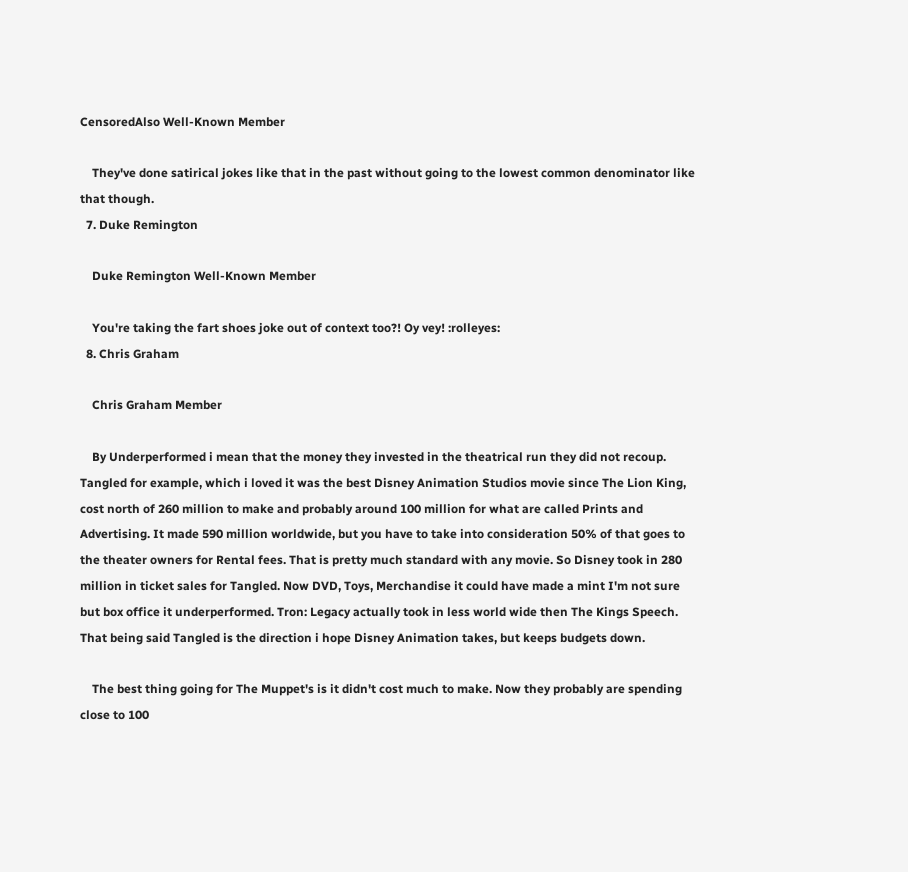CensoredAlso Well-Known Member

    They've done satirical jokes like that in the past without going to the lowest common denominator like that though.
  7. Duke Remington

    Duke Remington Well-Known Member

    You're taking the fart shoes joke out of context too?! Oy vey! :rolleyes:
  8. Chris Graham

    Chris Graham Member

    By Underperformed i mean that the money they invested in the theatrical run they did not recoup. Tangled for example, which i loved it was the best Disney Animation Studios movie since The Lion King, cost north of 260 million to make and probably around 100 million for what are called Prints and Advertising. It made 590 million worldwide, but you have to take into consideration 50% of that goes to the theater owners for Rental fees. That is pretty much standard with any movie. So Disney took in 280 million in ticket sales for Tangled. Now DVD, Toys, Merchandise it could have made a mint I'm not sure but box office it underperformed. Tron: Legacy actually took in less world wide then The Kings Speech. That being said Tangled is the direction i hope Disney Animation takes, but keeps budgets down.

    The best thing going for The Muppet's is it didn't cost much to make. Now they probably are spending close to 100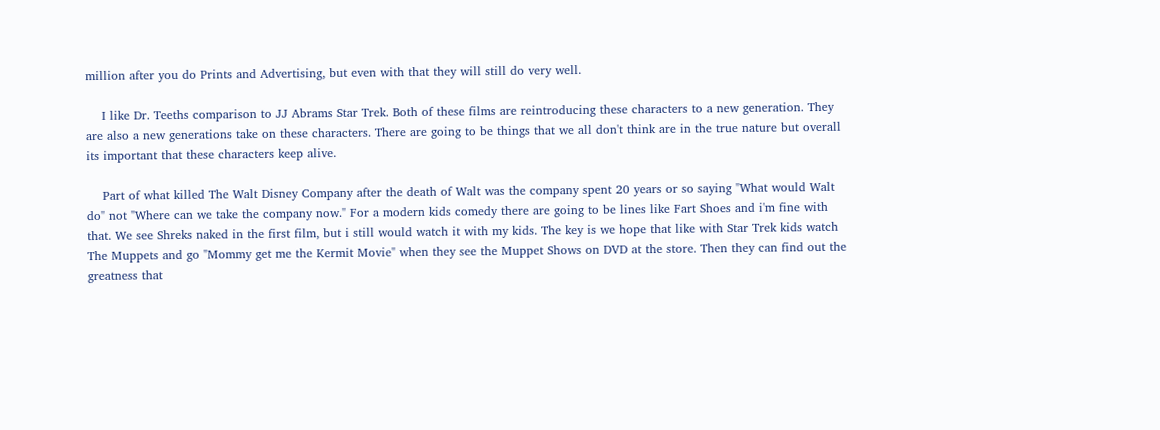million after you do Prints and Advertising, but even with that they will still do very well.

    I like Dr. Teeths comparison to JJ Abrams Star Trek. Both of these films are reintroducing these characters to a new generation. They are also a new generations take on these characters. There are going to be things that we all don't think are in the true nature but overall its important that these characters keep alive.

    Part of what killed The Walt Disney Company after the death of Walt was the company spent 20 years or so saying "What would Walt do" not "Where can we take the company now." For a modern kids comedy there are going to be lines like Fart Shoes and i'm fine with that. We see Shreks naked in the first film, but i still would watch it with my kids. The key is we hope that like with Star Trek kids watch The Muppets and go "Mommy get me the Kermit Movie" when they see the Muppet Shows on DVD at the store. Then they can find out the greatness that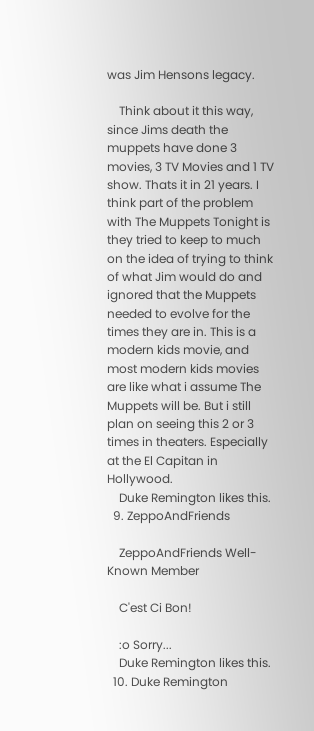was Jim Hensons legacy.

    Think about it this way, since Jims death the muppets have done 3 movies, 3 TV Movies and 1 TV show. Thats it in 21 years. I think part of the problem with The Muppets Tonight is they tried to keep to much on the idea of trying to think of what Jim would do and ignored that the Muppets needed to evolve for the times they are in. This is a modern kids movie, and most modern kids movies are like what i assume The Muppets will be. But i still plan on seeing this 2 or 3 times in theaters. Especially at the El Capitan in Hollywood.
    Duke Remington likes this.
  9. ZeppoAndFriends

    ZeppoAndFriends Well-Known Member

    C'est Ci Bon!

    :o Sorry...
    Duke Remington likes this.
  10. Duke Remington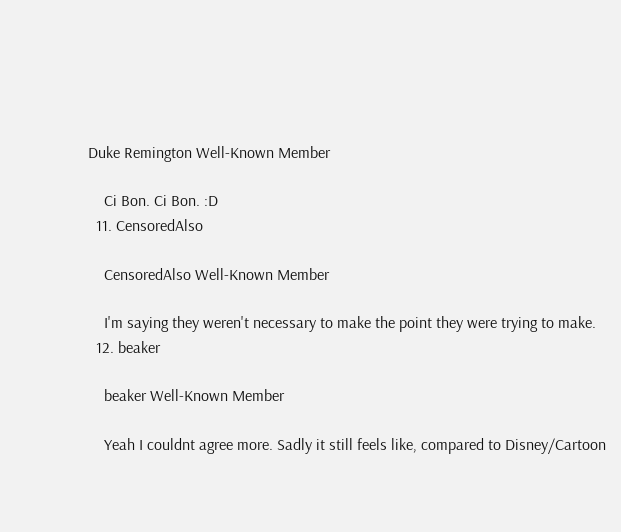Duke Remington Well-Known Member

    Ci Bon. Ci Bon. :D
  11. CensoredAlso

    CensoredAlso Well-Known Member

    I'm saying they weren't necessary to make the point they were trying to make.
  12. beaker

    beaker Well-Known Member

    Yeah I couldnt agree more. Sadly it still feels like, compared to Disney/Cartoon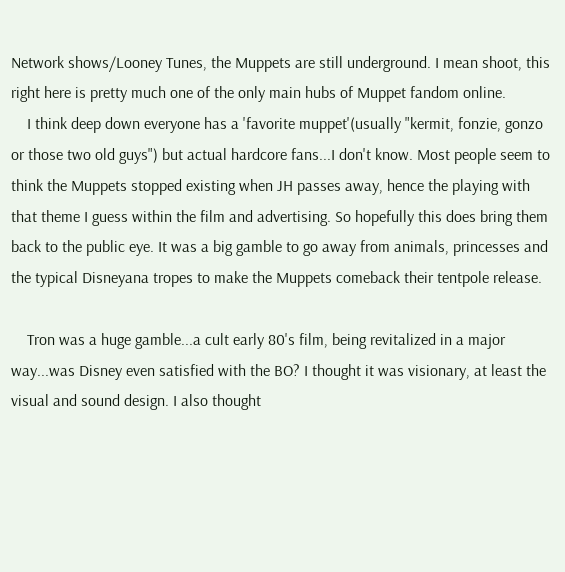Network shows/Looney Tunes, the Muppets are still underground. I mean shoot, this right here is pretty much one of the only main hubs of Muppet fandom online.
    I think deep down everyone has a 'favorite muppet'(usually "kermit, fonzie, gonzo or those two old guys") but actual hardcore fans...I don't know. Most people seem to think the Muppets stopped existing when JH passes away, hence the playing with that theme I guess within the film and advertising. So hopefully this does bring them back to the public eye. It was a big gamble to go away from animals, princesses and the typical Disneyana tropes to make the Muppets comeback their tentpole release.

    Tron was a huge gamble...a cult early 80's film, being revitalized in a major way...was Disney even satisfied with the BO? I thought it was visionary, at least the visual and sound design. I also thought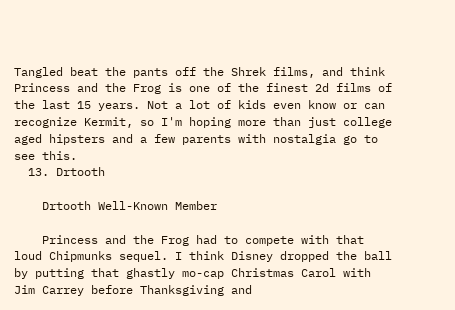Tangled beat the pants off the Shrek films, and think Princess and the Frog is one of the finest 2d films of the last 15 years. Not a lot of kids even know or can recognize Kermit, so I'm hoping more than just college aged hipsters and a few parents with nostalgia go to see this.
  13. Drtooth

    Drtooth Well-Known Member

    Princess and the Frog had to compete with that loud Chipmunks sequel. I think Disney dropped the ball by putting that ghastly mo-cap Christmas Carol with Jim Carrey before Thanksgiving and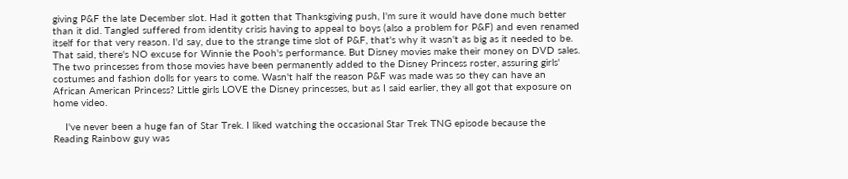giving P&F the late December slot. Had it gotten that Thanksgiving push, I'm sure it would have done much better than it did. Tangled suffered from identity crisis having to appeal to boys (also a problem for P&F) and even renamed itself for that very reason. I'd say, due to the strange time slot of P&F, that's why it wasn't as big as it needed to be. That said, there's NO excuse for Winnie the Pooh's performance. But Disney movies make their money on DVD sales. The two princesses from those movies have been permanently added to the Disney Princess roster, assuring girls' costumes and fashion dolls for years to come. Wasn't half the reason P&F was made was so they can have an African American Princess? Little girls LOVE the Disney princesses, but as I said earlier, they all got that exposure on home video.

    I've never been a huge fan of Star Trek. I liked watching the occasional Star Trek TNG episode because the Reading Rainbow guy was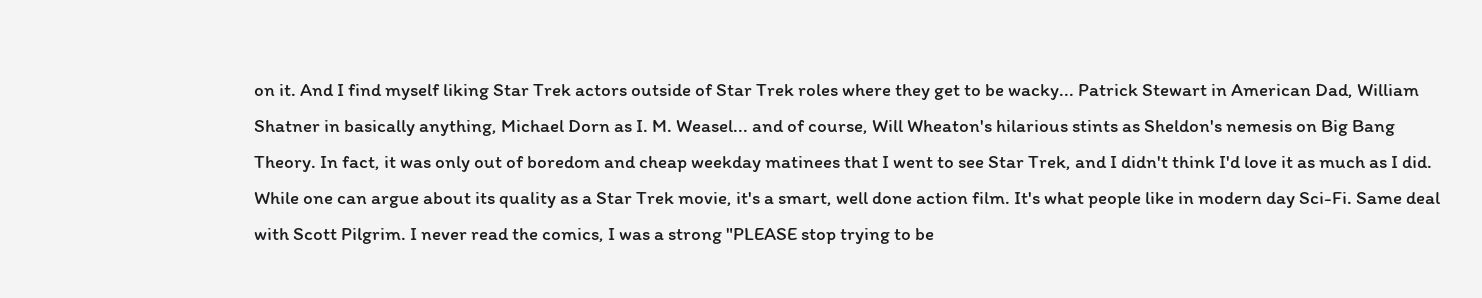on it. And I find myself liking Star Trek actors outside of Star Trek roles where they get to be wacky... Patrick Stewart in American Dad, William Shatner in basically anything, Michael Dorn as I. M. Weasel... and of course, Will Wheaton's hilarious stints as Sheldon's nemesis on Big Bang Theory. In fact, it was only out of boredom and cheap weekday matinees that I went to see Star Trek, and I didn't think I'd love it as much as I did. While one can argue about its quality as a Star Trek movie, it's a smart, well done action film. It's what people like in modern day Sci-Fi. Same deal with Scott Pilgrim. I never read the comics, I was a strong "PLEASE stop trying to be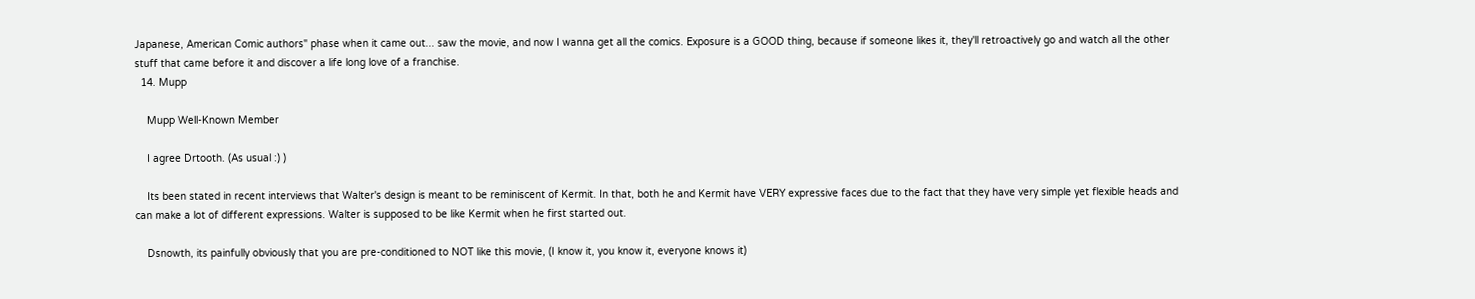Japanese, American Comic authors" phase when it came out... saw the movie, and now I wanna get all the comics. Exposure is a GOOD thing, because if someone likes it, they'll retroactively go and watch all the other stuff that came before it and discover a life long love of a franchise.
  14. Mupp

    Mupp Well-Known Member

    I agree Drtooth. (As usual :) )

    Its been stated in recent interviews that Walter's design is meant to be reminiscent of Kermit. In that, both he and Kermit have VERY expressive faces due to the fact that they have very simple yet flexible heads and can make a lot of different expressions. Walter is supposed to be like Kermit when he first started out.

    Dsnowth, its painfully obviously that you are pre-conditioned to NOT like this movie, (I know it, you know it, everyone knows it)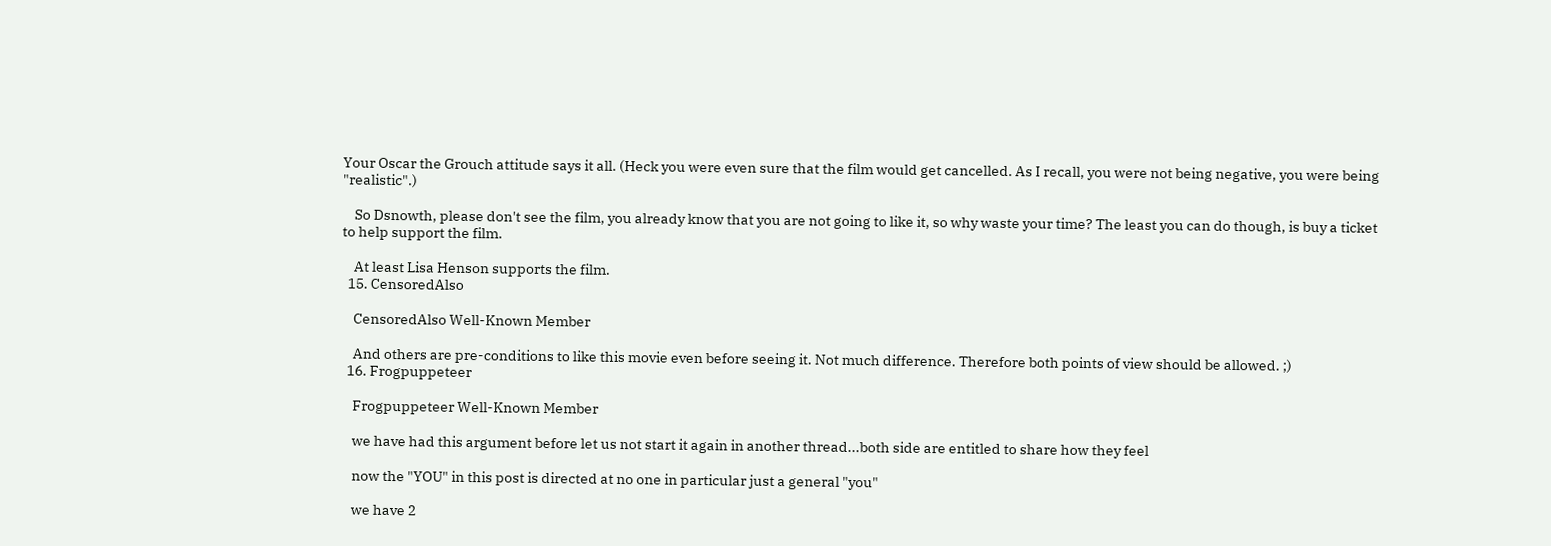Your Oscar the Grouch attitude says it all. (Heck you were even sure that the film would get cancelled. As I recall, you were not being negative, you were being "realistic".)

    So Dsnowth, please don't see the film, you already know that you are not going to like it, so why waste your time? The least you can do though, is buy a ticket to help support the film.

    At least Lisa Henson supports the film.
  15. CensoredAlso

    CensoredAlso Well-Known Member

    And others are pre-conditions to like this movie even before seeing it. Not much difference. Therefore both points of view should be allowed. ;)
  16. Frogpuppeteer

    Frogpuppeteer Well-Known Member

    we have had this argument before let us not start it again in another thread...both side are entitled to share how they feel

    now the "YOU" in this post is directed at no one in particular just a general "you"

    we have 2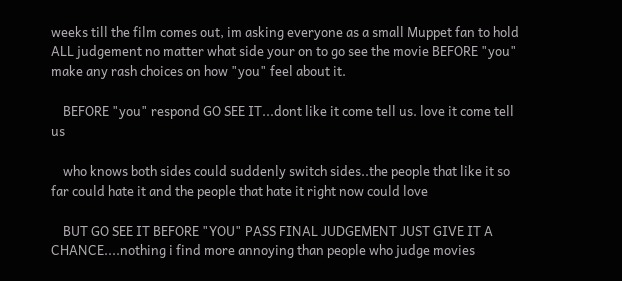weeks till the film comes out, im asking everyone as a small Muppet fan to hold ALL judgement no matter what side your on to go see the movie BEFORE "you" make any rash choices on how "you" feel about it.

    BEFORE "you" respond GO SEE IT...dont like it come tell us. love it come tell us

    who knows both sides could suddenly switch sides..the people that like it so far could hate it and the people that hate it right now could love

    BUT GO SEE IT BEFORE "YOU" PASS FINAL JUDGEMENT JUST GIVE IT A CHANCE....nothing i find more annoying than people who judge movies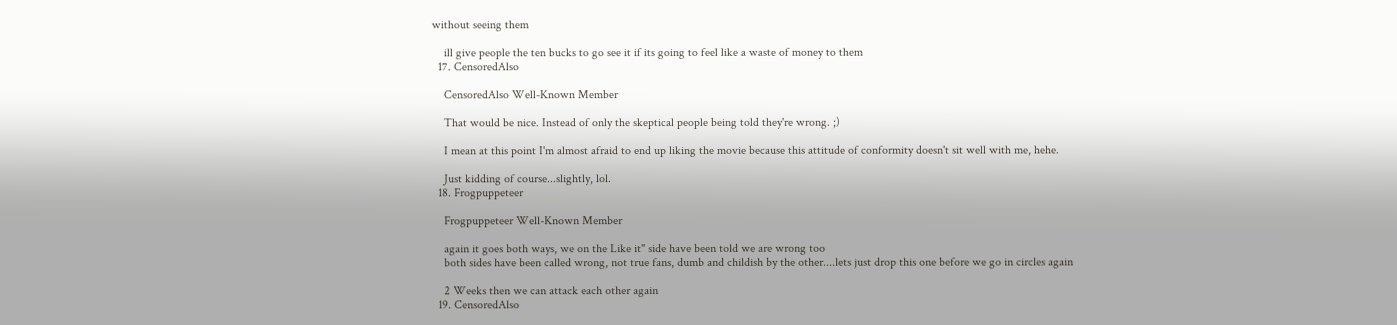without seeing them

    ill give people the ten bucks to go see it if its going to feel like a waste of money to them
  17. CensoredAlso

    CensoredAlso Well-Known Member

    That would be nice. Instead of only the skeptical people being told they're wrong. ;)

    I mean at this point I'm almost afraid to end up liking the movie because this attitude of conformity doesn't sit well with me, hehe.

    Just kidding of course...slightly, lol.
  18. Frogpuppeteer

    Frogpuppeteer Well-Known Member

    again it goes both ways, we on the Like it" side have been told we are wrong too
    both sides have been called wrong, not true fans, dumb and childish by the other....lets just drop this one before we go in circles again

    2 Weeks then we can attack each other again
  19. CensoredAlso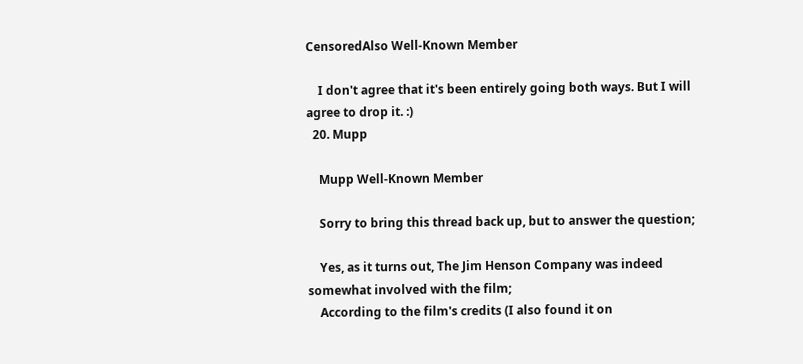CensoredAlso Well-Known Member

    I don't agree that it's been entirely going both ways. But I will agree to drop it. :)
  20. Mupp

    Mupp Well-Known Member

    Sorry to bring this thread back up, but to answer the question;

    Yes, as it turns out, The Jim Henson Company was indeed somewhat involved with the film;
    According to the film's credits (I also found it on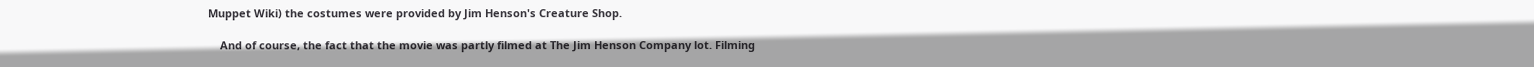Muppet Wiki) the costumes were provided by Jim Henson's Creature Shop.

    And of course, the fact that the movie was partly filmed at The Jim Henson Company lot. Filming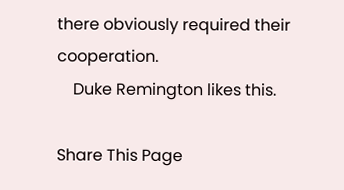there obviously required their cooperation.
    Duke Remington likes this.

Share This Page